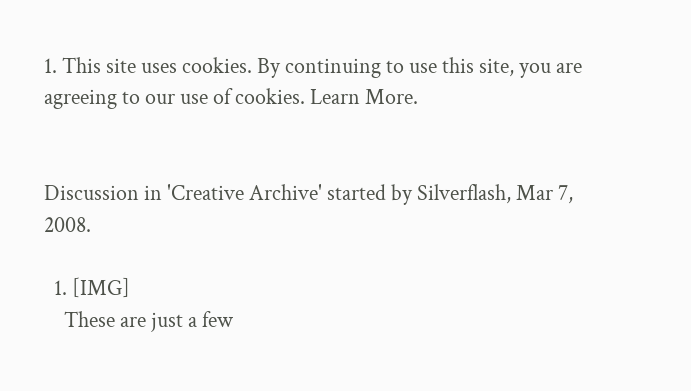1. This site uses cookies. By continuing to use this site, you are agreeing to our use of cookies. Learn More.


Discussion in 'Creative Archive' started by Silverflash, Mar 7, 2008.

  1. [IMG]
    These are just a few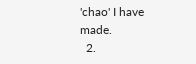'chao' I have made.
  2.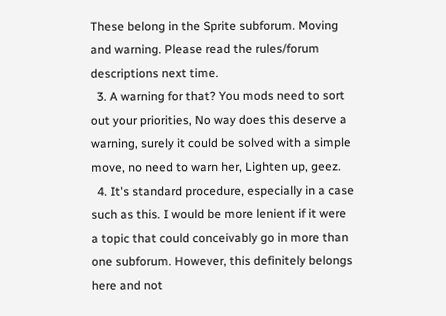These belong in the Sprite subforum. Moving and warning. Please read the rules/forum descriptions next time.
  3. A warning for that? You mods need to sort out your priorities, No way does this deserve a warning, surely it could be solved with a simple move, no need to warn her, Lighten up, geez.
  4. It's standard procedure, especially in a case such as this. I would be more lenient if it were a topic that could conceivably go in more than one subforum. However, this definitely belongs here and not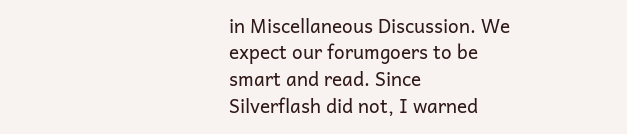in Miscellaneous Discussion. We expect our forumgoers to be smart and read. Since Silverflash did not, I warned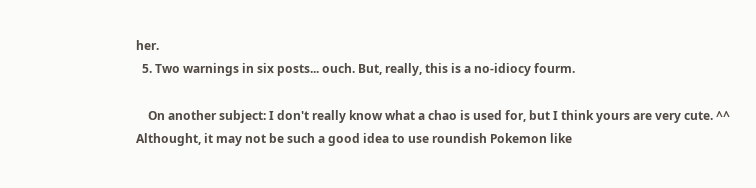her.
  5. Two warnings in six posts... ouch. But, really, this is a no-idiocy fourm.

    On another subject: I don't really know what a chao is used for, but I think yours are very cute. ^^ Althought, it may not be such a good idea to use roundish Pokemon like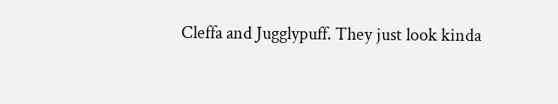Cleffa and Jugglypuff. They just look kinda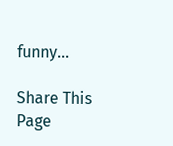funny...

Share This Page